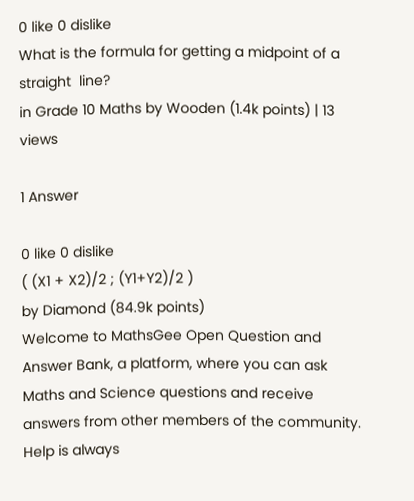0 like 0 dislike
What is the formula for getting a midpoint of a straight  line?
in Grade 10 Maths by Wooden (1.4k points) | 13 views

1 Answer

0 like 0 dislike
( (X1 + X2)/2 ; (Y1+Y2)/2 )
by Diamond (84.9k points)
Welcome to MathsGee Open Question and Answer Bank, a platform, where you can ask Maths and Science questions and receive answers from other members of the community. Help is always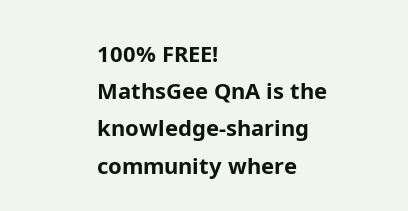100% FREE!
MathsGee QnA is the knowledge-sharing community where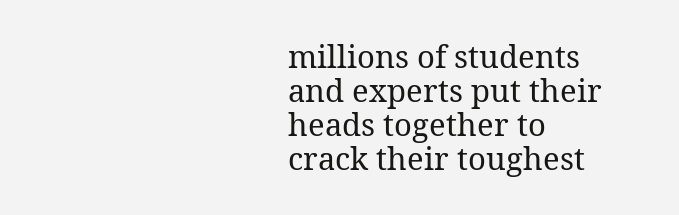millions of students and experts put their heads together to crack their toughest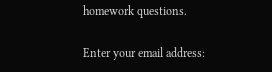homework questions.

Enter your email address: